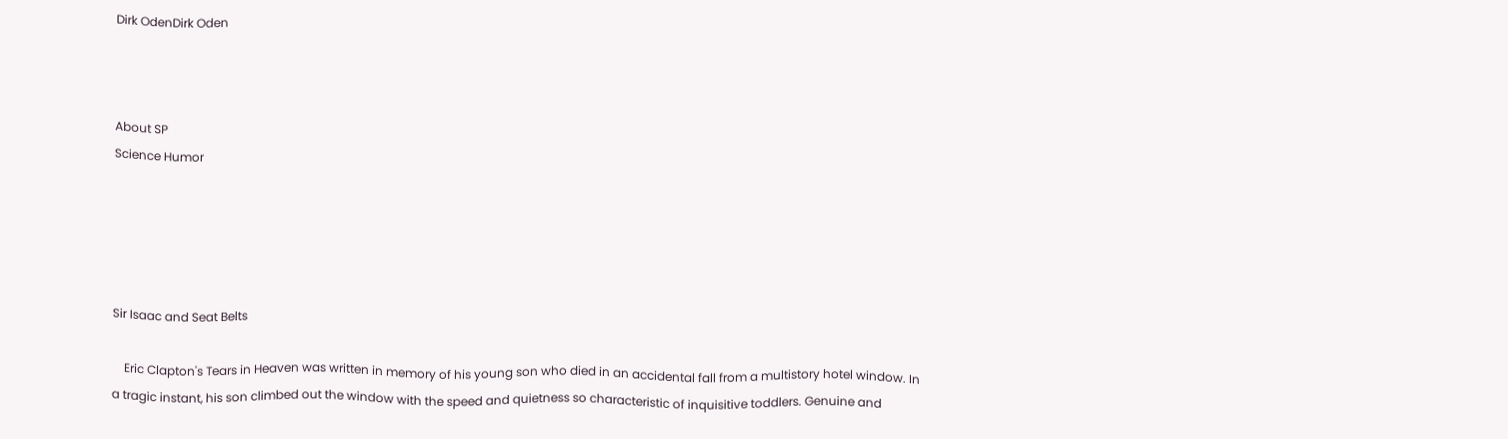Dirk OdenDirk Oden



About SP
Science Humor





Sir Isaac and Seat Belts

    Eric Clapton's Tears in Heaven was written in memory of his young son who died in an accidental fall from a multistory hotel window. In a tragic instant, his son climbed out the window with the speed and quietness so characteristic of inquisitive toddlers. Genuine and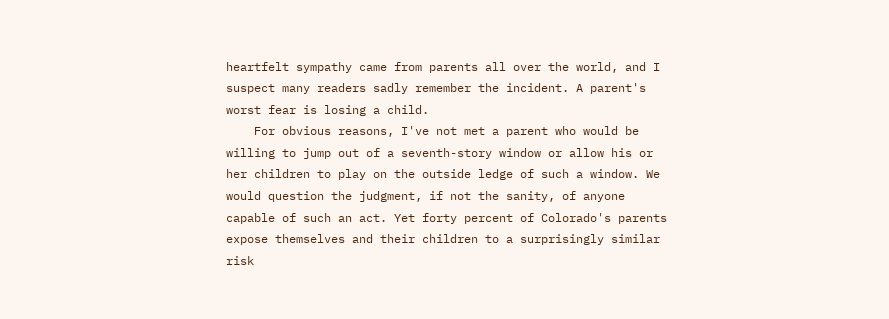heartfelt sympathy came from parents all over the world, and I suspect many readers sadly remember the incident. A parent's worst fear is losing a child.
    For obvious reasons, I've not met a parent who would be willing to jump out of a seventh-story window or allow his or her children to play on the outside ledge of such a window. We would question the judgment, if not the sanity, of anyone capable of such an act. Yet forty percent of Colorado's parents expose themselves and their children to a surprisingly similar risk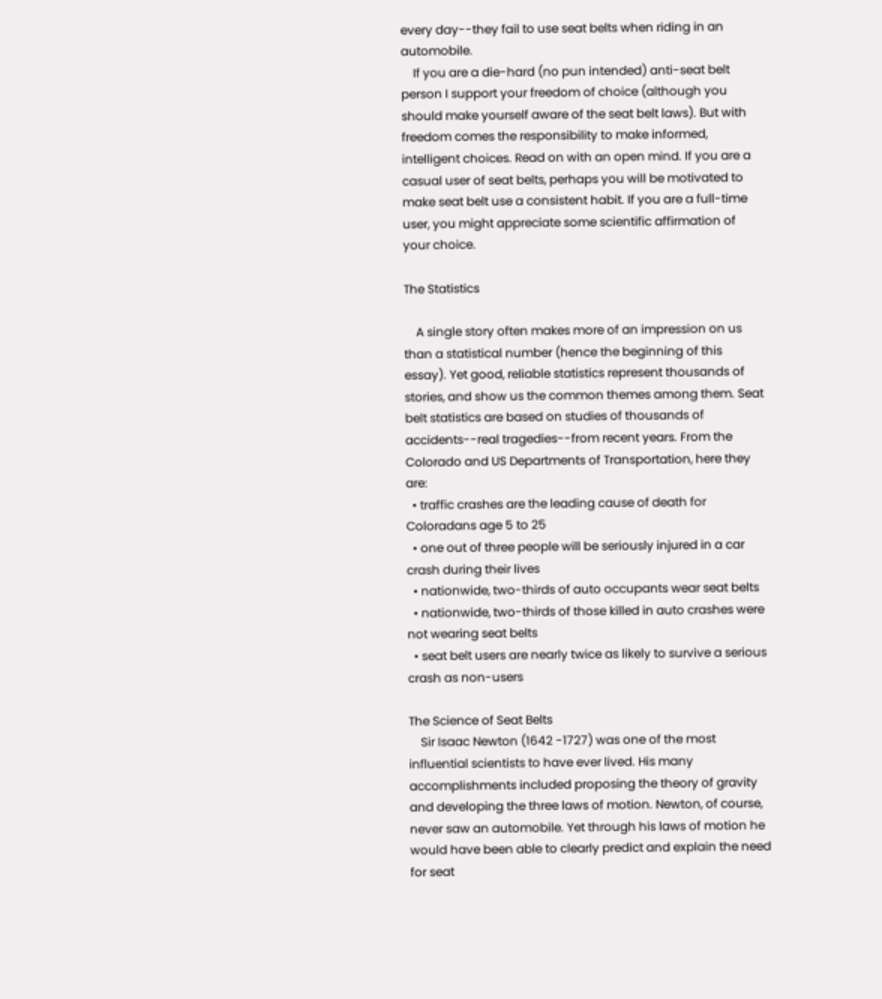every day--they fail to use seat belts when riding in an automobile.
    If you are a die-hard (no pun intended) anti-seat belt person I support your freedom of choice (although you should make yourself aware of the seat belt laws). But with freedom comes the responsibility to make informed, intelligent choices. Read on with an open mind. If you are a casual user of seat belts, perhaps you will be motivated to make seat belt use a consistent habit. If you are a full-time user, you might appreciate some scientific affirmation of your choice.

The Statistics

    A single story often makes more of an impression on us than a statistical number (hence the beginning of this essay). Yet good, reliable statistics represent thousands of stories, and show us the common themes among them. Seat belt statistics are based on studies of thousands of accidents--real tragedies--from recent years. From the Colorado and US Departments of Transportation, here they are:
  • traffic crashes are the leading cause of death for Coloradans age 5 to 25
  • one out of three people will be seriously injured in a car crash during their lives
  • nationwide, two-thirds of auto occupants wear seat belts
  • nationwide, two-thirds of those killed in auto crashes were not wearing seat belts
  • seat belt users are nearly twice as likely to survive a serious crash as non-users

The Science of Seat Belts
    Sir Isaac Newton (1642 -1727) was one of the most influential scientists to have ever lived. His many accomplishments included proposing the theory of gravity and developing the three laws of motion. Newton, of course, never saw an automobile. Yet through his laws of motion he would have been able to clearly predict and explain the need for seat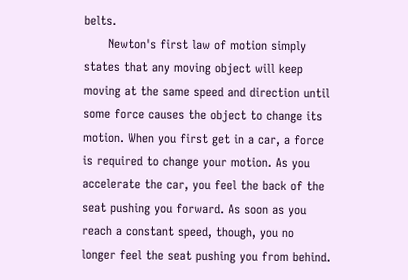belts.
      Newton's first law of motion simply states that any moving object will keep moving at the same speed and direction until some force causes the object to change its motion. When you first get in a car, a force is required to change your motion. As you accelerate the car, you feel the back of the seat pushing you forward. As soon as you reach a constant speed, though, you no longer feel the seat pushing you from behind.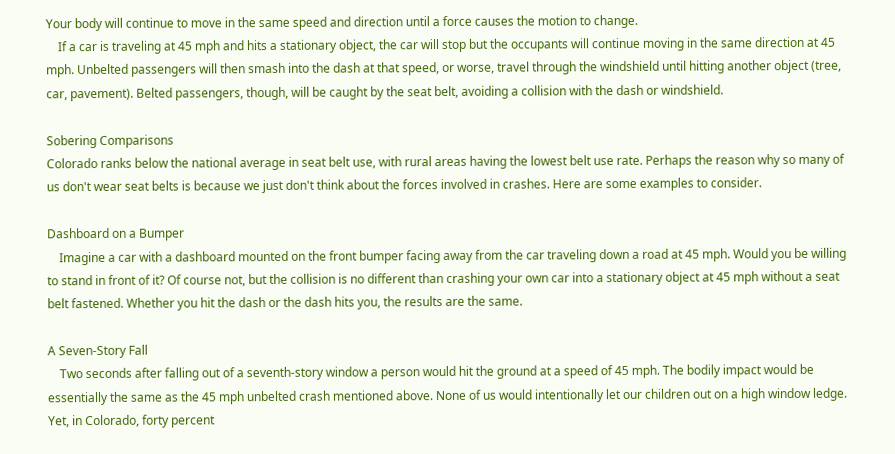Your body will continue to move in the same speed and direction until a force causes the motion to change.
    If a car is traveling at 45 mph and hits a stationary object, the car will stop but the occupants will continue moving in the same direction at 45 mph. Unbelted passengers will then smash into the dash at that speed, or worse, travel through the windshield until hitting another object (tree, car, pavement). Belted passengers, though, will be caught by the seat belt, avoiding a collision with the dash or windshield.

Sobering Comparisons
Colorado ranks below the national average in seat belt use, with rural areas having the lowest belt use rate. Perhaps the reason why so many of us don't wear seat belts is because we just don't think about the forces involved in crashes. Here are some examples to consider.

Dashboard on a Bumper
    Imagine a car with a dashboard mounted on the front bumper facing away from the car traveling down a road at 45 mph. Would you be willing to stand in front of it? Of course not, but the collision is no different than crashing your own car into a stationary object at 45 mph without a seat belt fastened. Whether you hit the dash or the dash hits you, the results are the same.

A Seven-Story Fall
    Two seconds after falling out of a seventh-story window a person would hit the ground at a speed of 45 mph. The bodily impact would be essentially the same as the 45 mph unbelted crash mentioned above. None of us would intentionally let our children out on a high window ledge. Yet, in Colorado, forty percent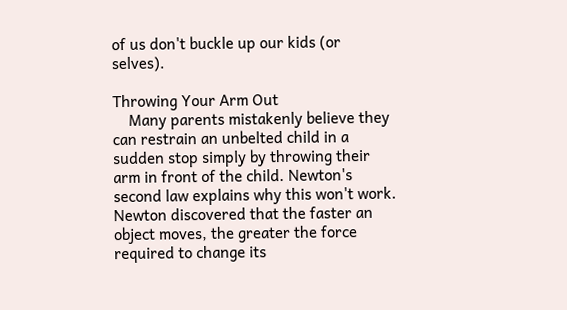of us don't buckle up our kids (or selves).

Throwing Your Arm Out
    Many parents mistakenly believe they can restrain an unbelted child in a sudden stop simply by throwing their arm in front of the child. Newton's second law explains why this won't work. Newton discovered that the faster an object moves, the greater the force required to change its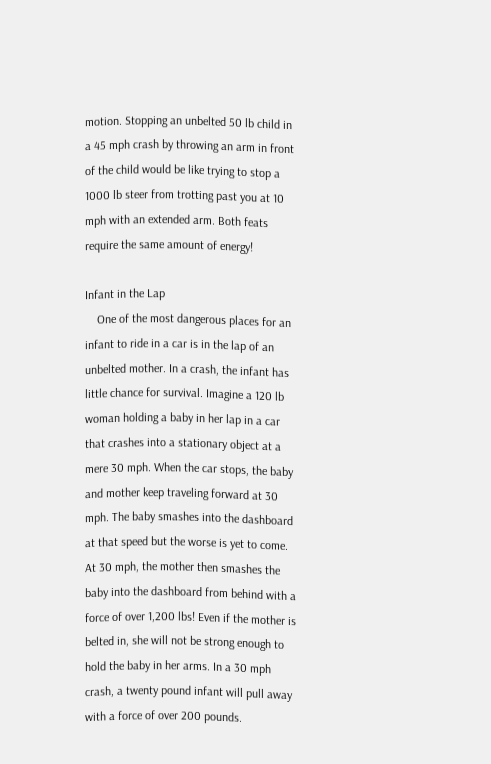motion. Stopping an unbelted 50 lb child in a 45 mph crash by throwing an arm in front of the child would be like trying to stop a 1000 lb steer from trotting past you at 10 mph with an extended arm. Both feats require the same amount of energy!

Infant in the Lap
    One of the most dangerous places for an infant to ride in a car is in the lap of an unbelted mother. In a crash, the infant has little chance for survival. Imagine a 120 lb woman holding a baby in her lap in a car that crashes into a stationary object at a mere 30 mph. When the car stops, the baby and mother keep traveling forward at 30 mph. The baby smashes into the dashboard at that speed but the worse is yet to come. At 30 mph, the mother then smashes the baby into the dashboard from behind with a force of over 1,200 lbs! Even if the mother is belted in, she will not be strong enough to hold the baby in her arms. In a 30 mph crash, a twenty pound infant will pull away with a force of over 200 pounds.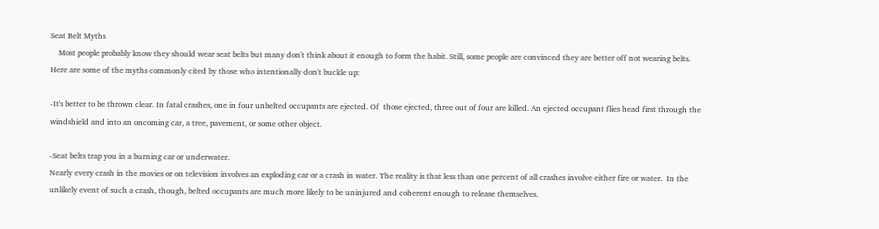Seat Belt Myths
    Most people probably know they should wear seat belts but many don't think about it enough to form the habit. Still, some people are convinced they are better off not wearing belts. Here are some of the myths commonly cited by those who intentionally don't buckle up:

-It's better to be thrown clear. In fatal crashes, one in four unbelted occupants are ejected. Of  those ejected, three out of four are killed. An ejected occupant flies head first through the windshield and into an oncoming car, a tree, pavement, or some other object.

-Seat belts trap you in a burning car or underwater.
Nearly every crash in the movies or on television involves an exploding car or a crash in water. The reality is that less than one percent of all crashes involve either fire or water.  In the unlikely event of such a crash, though, belted occupants are much more likely to be uninjured and coherent enough to release themselves.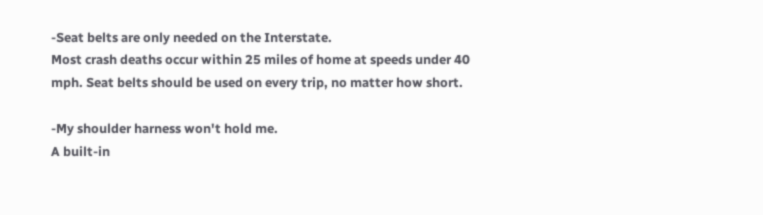-Seat belts are only needed on the Interstate.
Most crash deaths occur within 25 miles of home at speeds under 40 mph. Seat belts should be used on every trip, no matter how short.

-My shoulder harness won't hold me.
A built-in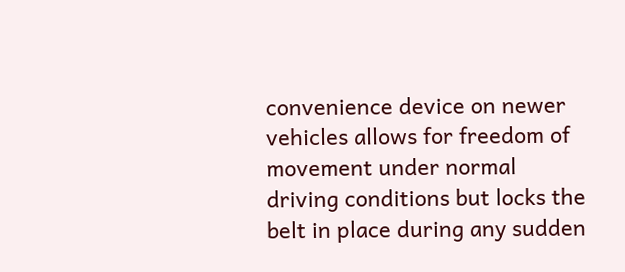convenience device on newer vehicles allows for freedom of movement under normal driving conditions but locks the belt in place during any sudden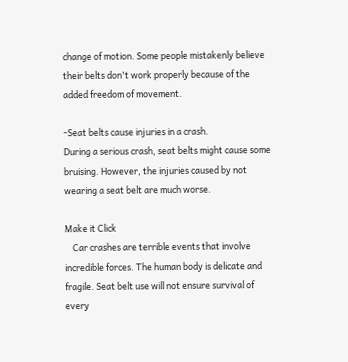change of motion. Some people mistakenly believe their belts don't work properly because of the added freedom of movement.

-Seat belts cause injuries in a crash.
During a serious crash, seat belts might cause some bruising. However, the injuries caused by not wearing a seat belt are much worse.

Make it Click
    Car crashes are terrible events that involve incredible forces. The human body is delicate and fragile. Seat belt use will not ensure survival of every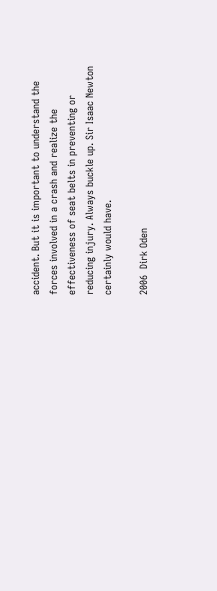accident. But it is important to understand the forces involved in a crash and realize the effectiveness of seat belts in preventing or reducing injury. Always buckle up. Sir Isaac Newton certainly would have.

2006  Dirk Oden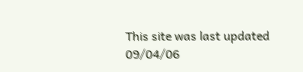This site was last updated 09/04/06